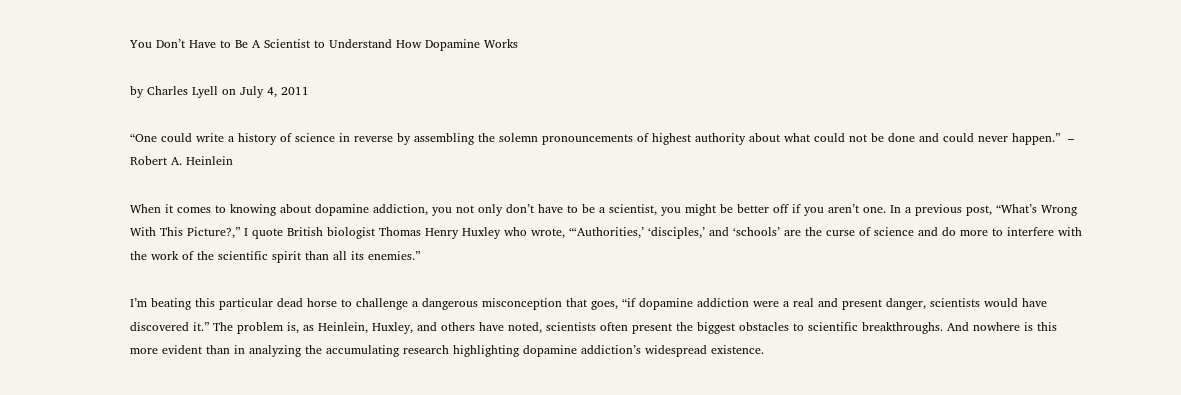You Don’t Have to Be A Scientist to Understand How Dopamine Works

by Charles Lyell on July 4, 2011

“One could write a history of science in reverse by assembling the solemn pronouncements of highest authority about what could not be done and could never happen.”  – Robert A. Heinlein

When it comes to knowing about dopamine addiction, you not only don’t have to be a scientist, you might be better off if you aren’t one. In a previous post, “What’s Wrong With This Picture?,” I quote British biologist Thomas Henry Huxley who wrote, “‘Authorities,’ ‘disciples,’ and ‘schools’ are the curse of science and do more to interfere with the work of the scientific spirit than all its enemies.”

I’m beating this particular dead horse to challenge a dangerous misconception that goes, “if dopamine addiction were a real and present danger, scientists would have discovered it.” The problem is, as Heinlein, Huxley, and others have noted, scientists often present the biggest obstacles to scientific breakthroughs. And nowhere is this more evident than in analyzing the accumulating research highlighting dopamine addiction’s widespread existence.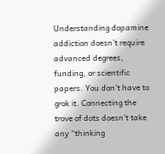Understanding dopamine addiction doesn’t require advanced degrees, funding, or scientific papers. You don’t have to grok it. Connecting the trove of dots doesn’t take any “thinking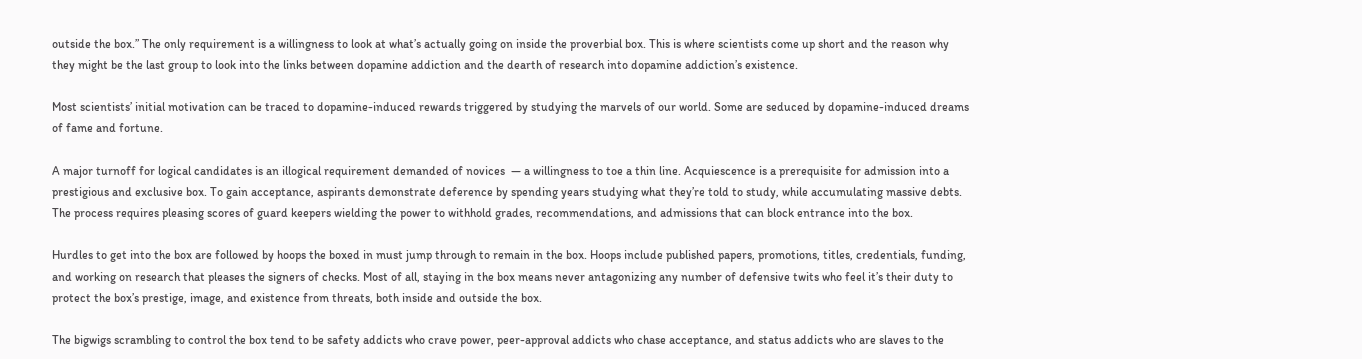outside the box.” The only requirement is a willingness to look at what’s actually going on inside the proverbial box. This is where scientists come up short and the reason why they might be the last group to look into the links between dopamine addiction and the dearth of research into dopamine addiction’s existence.

Most scientists’ initial motivation can be traced to dopamine-induced rewards triggered by studying the marvels of our world. Some are seduced by dopamine-induced dreams of fame and fortune.

A major turnoff for logical candidates is an illogical requirement demanded of novices  — a willingness to toe a thin line. Acquiescence is a prerequisite for admission into a prestigious and exclusive box. To gain acceptance, aspirants demonstrate deference by spending years studying what they’re told to study, while accumulating massive debts. The process requires pleasing scores of guard keepers wielding the power to withhold grades, recommendations, and admissions that can block entrance into the box.

Hurdles to get into the box are followed by hoops the boxed in must jump through to remain in the box. Hoops include published papers, promotions, titles, credentials, funding, and working on research that pleases the signers of checks. Most of all, staying in the box means never antagonizing any number of defensive twits who feel it’s their duty to protect the box’s prestige, image, and existence from threats, both inside and outside the box.

The bigwigs scrambling to control the box tend to be safety addicts who crave power, peer-approval addicts who chase acceptance, and status addicts who are slaves to the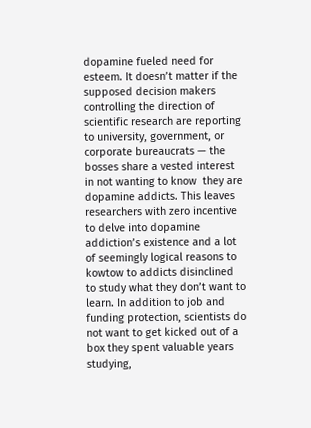dopamine fueled need for esteem. It doesn’t matter if the supposed decision makers controlling the direction of scientific research are reporting to university, government, or corporate bureaucrats — the bosses share a vested interest in not wanting to know  they are dopamine addicts. This leaves researchers with zero incentive to delve into dopamine addiction’s existence and a lot of seemingly logical reasons to kowtow to addicts disinclined to study what they don’t want to learn. In addition to job and funding protection, scientists do not want to get kicked out of a box they spent valuable years studying,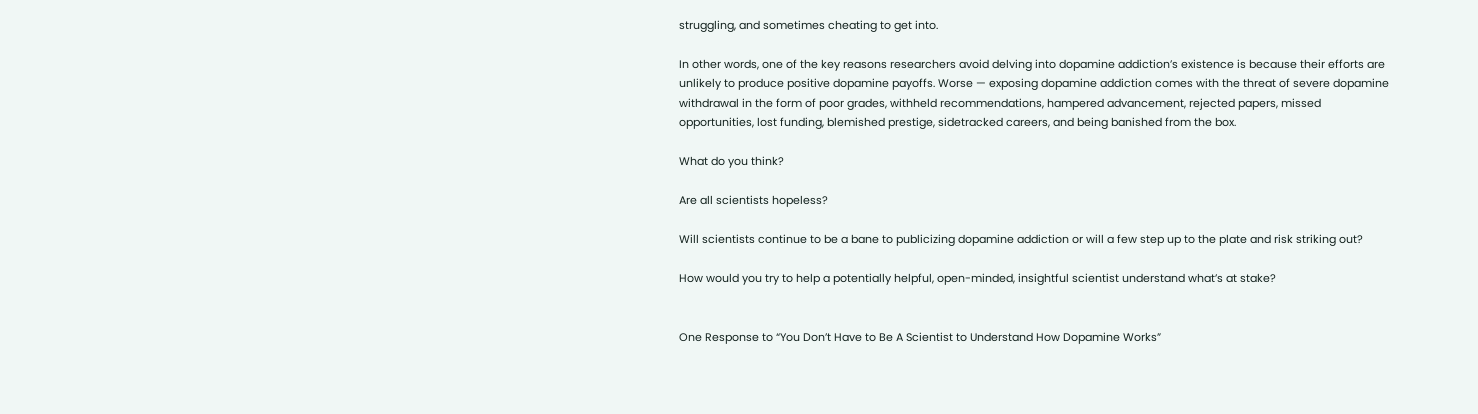struggling, and sometimes cheating to get into.

In other words, one of the key reasons researchers avoid delving into dopamine addiction’s existence is because their efforts are unlikely to produce positive dopamine payoffs. Worse — exposing dopamine addiction comes with the threat of severe dopamine withdrawal in the form of poor grades, withheld recommendations, hampered advancement, rejected papers, missed opportunities, lost funding, blemished prestige, sidetracked careers, and being banished from the box.

What do you think?

Are all scientists hopeless?

Will scientists continue to be a bane to publicizing dopamine addiction or will a few step up to the plate and risk striking out?

How would you try to help a potentially helpful, open-minded, insightful scientist understand what’s at stake?


One Response to “You Don’t Have to Be A Scientist to Understand How Dopamine Works”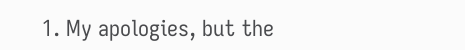1. My apologies, but the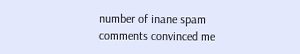number of inane spam comments convinced me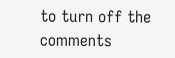to turn off the comments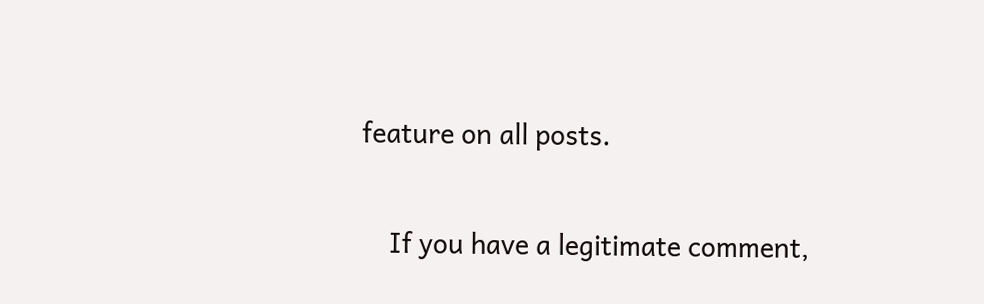feature on all posts.

    If you have a legitimate comment,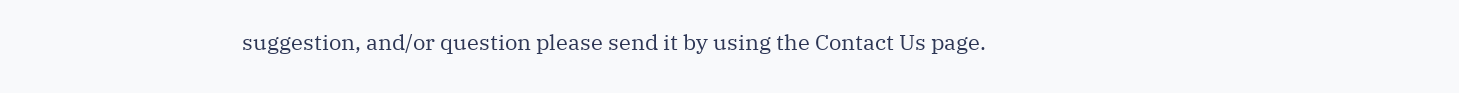suggestion, and/or question please send it by using the Contact Us page.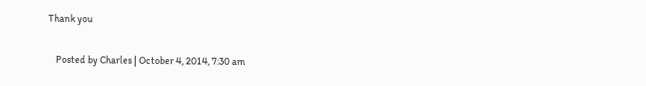Thank you

    Posted by Charles | October 4, 2014, 7:30 am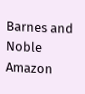Barnes and Noble Amazon